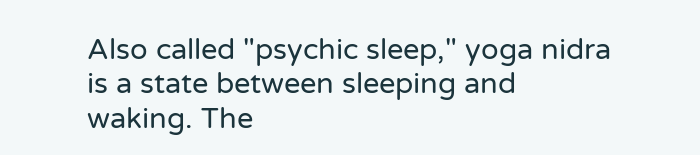Also called "psychic sleep," yoga nidra is a state between sleeping and waking. The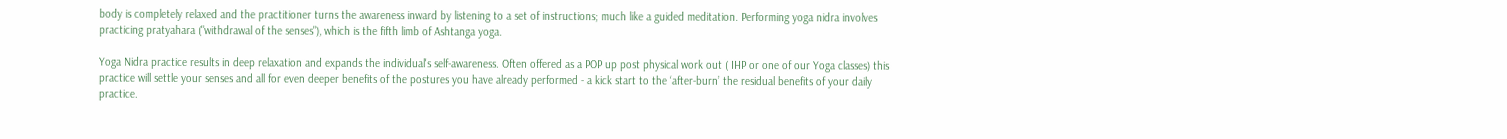body is completely relaxed and the practitioner turns the awareness inward by listening to a set of instructions; much like a guided meditation. Performing yoga nidra involves practicing pratyahara ("withdrawal of the senses"), which is the fifth limb of Ashtanga yoga.

Yoga Nidra practice results in deep relaxation and expands the individual's self-awareness. Often offered as a POP up post physical work out ( IHP or one of our Yoga classes) this practice will settle your senses and all for even deeper benefits of the postures you have already performed - a kick start to the ‘after-burn’ the residual benefits of your daily practice.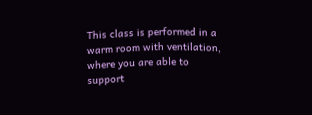This class is performed in a warm room with ventilation, where you are able to support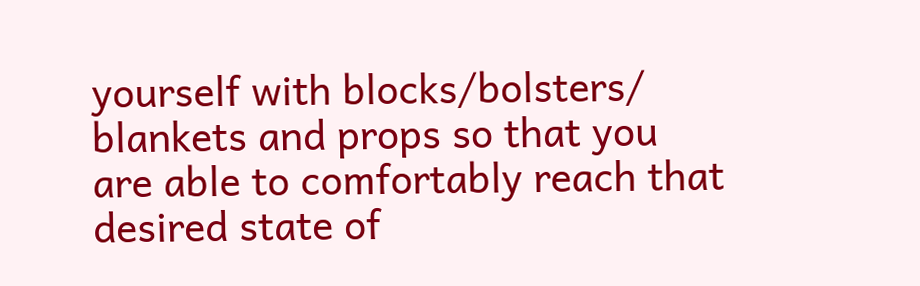yourself with blocks/bolsters/ blankets and props so that you are able to comfortably reach that desired state of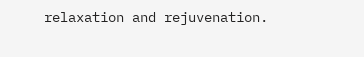relaxation and rejuvenation.